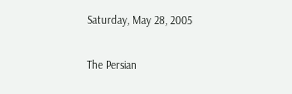Saturday, May 28, 2005

The Persian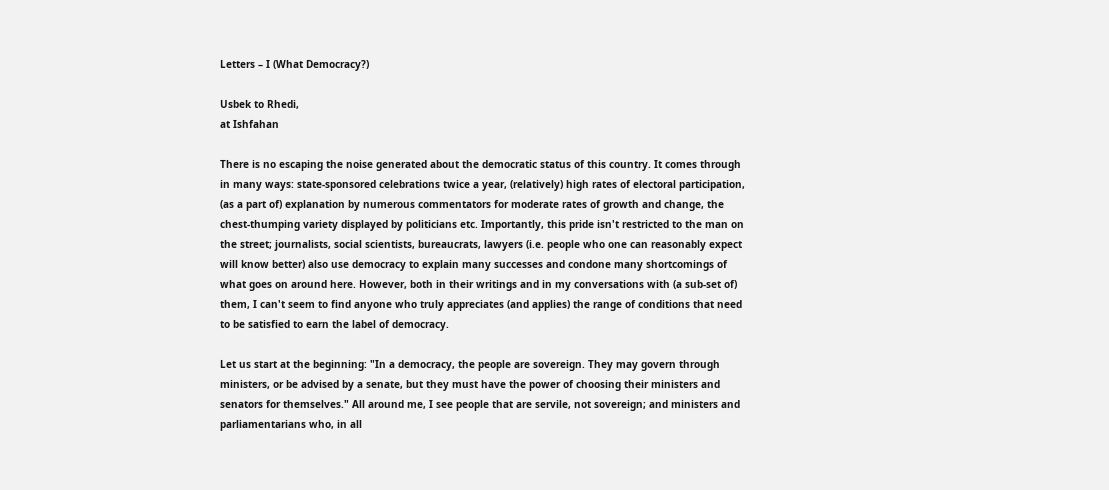Letters – I (What Democracy?)

Usbek to Rhedi,
at Ishfahan

There is no escaping the noise generated about the democratic status of this country. It comes through in many ways: state-sponsored celebrations twice a year, (relatively) high rates of electoral participation, (as a part of) explanation by numerous commentators for moderate rates of growth and change, the chest-thumping variety displayed by politicians etc. Importantly, this pride isn't restricted to the man on the street; journalists, social scientists, bureaucrats, lawyers (i.e. people who one can reasonably expect will know better) also use democracy to explain many successes and condone many shortcomings of what goes on around here. However, both in their writings and in my conversations with (a sub-set of) them, I can't seem to find anyone who truly appreciates (and applies) the range of conditions that need to be satisfied to earn the label of democracy.

Let us start at the beginning: "In a democracy, the people are sovereign. They may govern through ministers, or be advised by a senate, but they must have the power of choosing their ministers and senators for themselves." All around me, I see people that are servile, not sovereign; and ministers and parliamentarians who, in all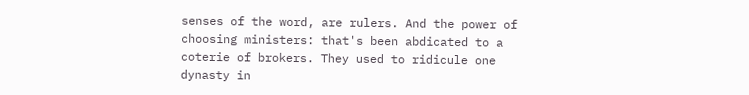senses of the word, are rulers. And the power of choosing ministers: that's been abdicated to a coterie of brokers. They used to ridicule one dynasty in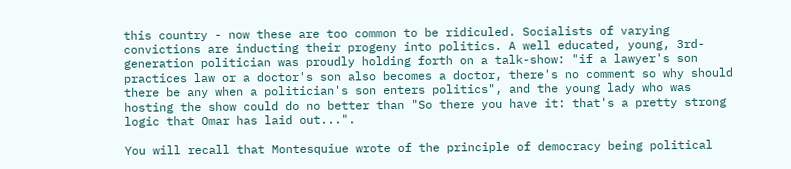this country - now these are too common to be ridiculed. Socialists of varying convictions are inducting their progeny into politics. A well educated, young, 3rd-generation politician was proudly holding forth on a talk-show: "if a lawyer's son practices law or a doctor's son also becomes a doctor, there's no comment so why should there be any when a politician's son enters politics", and the young lady who was hosting the show could do no better than "So there you have it: that's a pretty strong logic that Omar has laid out...".

You will recall that Montesquiue wrote of the principle of democracy being political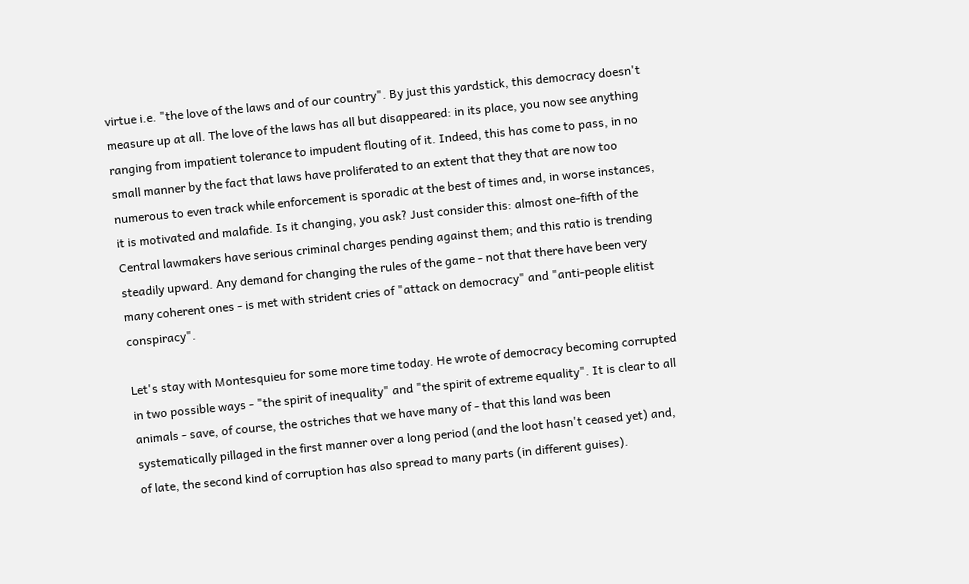virtue i.e. "the love of the laws and of our country". By just this yardstick, this democracy doesn't measure up at all. The love of the laws has all but disappeared: in its place, you now see anything ranging from impatient tolerance to impudent flouting of it. Indeed, this has come to pass, in no small manner by the fact that laws have proliferated to an extent that they that are now too numerous to even track while enforcement is sporadic at the best of times and, in worse instances, it is motivated and malafide. Is it changing, you ask? Just consider this: almost one-fifth of the Central lawmakers have serious criminal charges pending against them; and this ratio is trending steadily upward. Any demand for changing the rules of the game - not that there have been very many coherent ones - is met with strident cries of "attack on democracy" and "anti-people elitist conspiracy".

Let's stay with Montesquieu for some more time today. He wrote of democracy becoming corrupted in two possible ways - "the spirit of inequality" and "the spirit of extreme equality". It is clear to all animals - save, of course, the ostriches that we have many of - that this land was been systematically pillaged in the first manner over a long period (and the loot hasn't ceased yet) and, of late, the second kind of corruption has also spread to many parts (in different guises).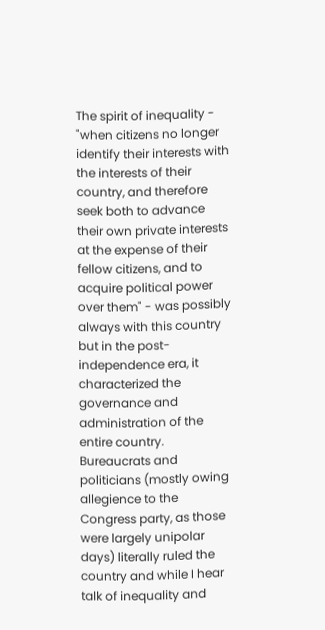The spirit of inequality - "when citizens no longer identify their interests with the interests of their country, and therefore seek both to advance their own private interests at the expense of their fellow citizens, and to acquire political power over them" - was possibly always with this country but in the post-independence era, it characterized the governance and administration of the entire country. Bureaucrats and politicians (mostly owing allegience to the Congress party, as those were largely unipolar days) literally ruled the country and while I hear talk of inequality and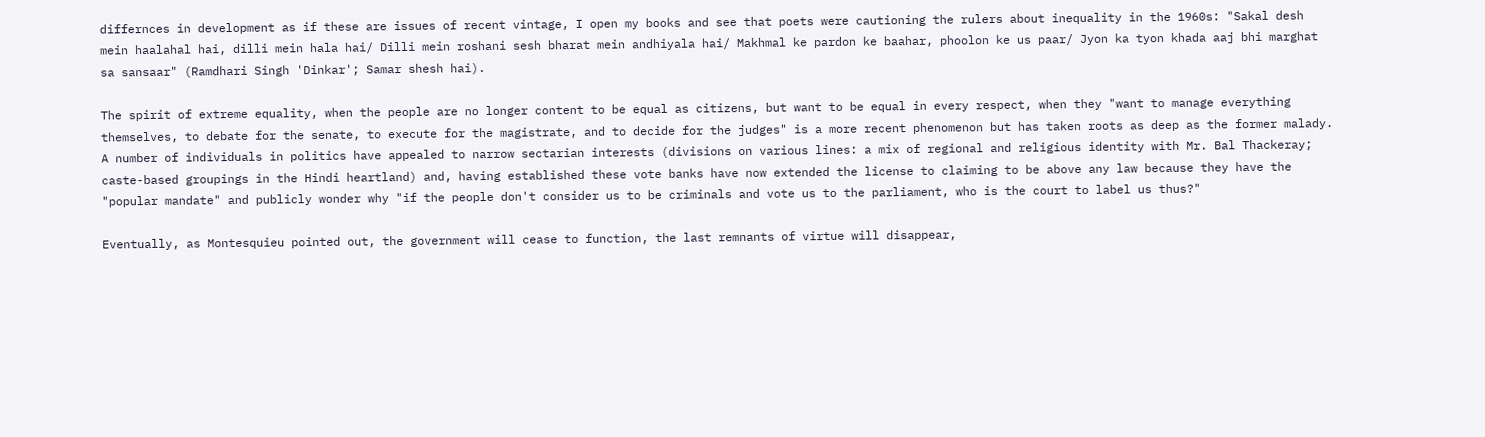differnces in development as if these are issues of recent vintage, I open my books and see that poets were cautioning the rulers about inequality in the 1960s: "Sakal desh mein haalahal hai, dilli mein hala hai/ Dilli mein roshani sesh bharat mein andhiyala hai/ Makhmal ke pardon ke baahar, phoolon ke us paar/ Jyon ka tyon khada aaj bhi marghat sa sansaar" (Ramdhari Singh 'Dinkar'; Samar shesh hai).

The spirit of extreme equality, when the people are no longer content to be equal as citizens, but want to be equal in every respect, when they "want to manage everything themselves, to debate for the senate, to execute for the magistrate, and to decide for the judges" is a more recent phenomenon but has taken roots as deep as the former malady. A number of individuals in politics have appealed to narrow sectarian interests (divisions on various lines: a mix of regional and religious identity with Mr. Bal Thackeray; caste-based groupings in the Hindi heartland) and, having established these vote banks have now extended the license to claiming to be above any law because they have the "popular mandate" and publicly wonder why "if the people don't consider us to be criminals and vote us to the parliament, who is the court to label us thus?"

Eventually, as Montesquieu pointed out, the government will cease to function, the last remnants of virtue will disappear,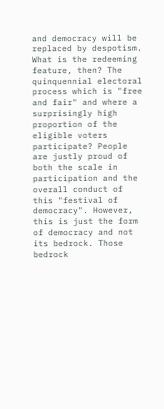and democracy will be replaced by despotism.
What is the redeeming feature, then? The quinquennial electoral process which is "free and fair" and where a surprisingly high proportion of the eligible voters participate? People are justly proud of both the scale in participation and the overall conduct of this "festival of democracy". However, this is just the form of democracy and not its bedrock. Those bedrock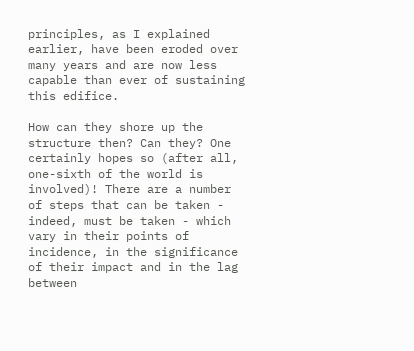principles, as I explained earlier, have been eroded over many years and are now less capable than ever of sustaining this edifice.

How can they shore up the structure then? Can they? One certainly hopes so (after all, one-sixth of the world is involved)! There are a number of steps that can be taken - indeed, must be taken - which vary in their points of incidence, in the significance of their impact and in the lag between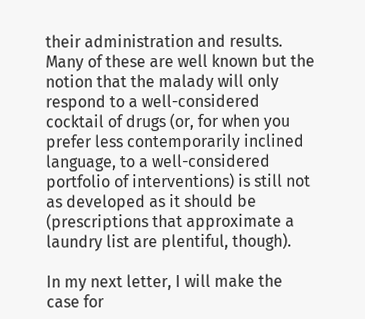their administration and results. Many of these are well known but the notion that the malady will only respond to a well-considered cocktail of drugs (or, for when you prefer less contemporarily inclined language, to a well-considered portfolio of interventions) is still not as developed as it should be (prescriptions that approximate a laundry list are plentiful, though).

In my next letter, I will make the case for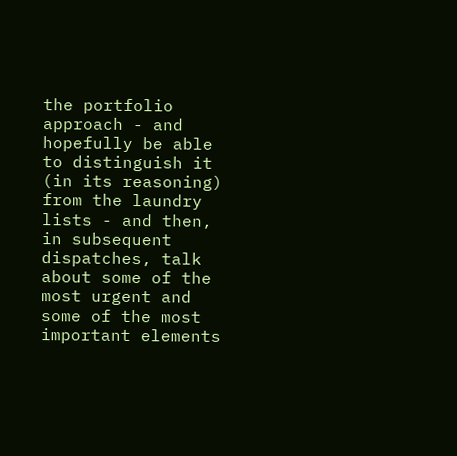the portfolio approach - and hopefully be able to distinguish it (in its reasoning) from the laundry lists - and then, in subsequent dispatches, talk about some of the most urgent and some of the most important elements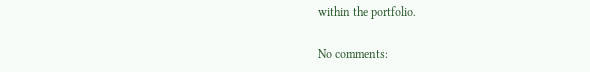within the portfolio.

No comments: